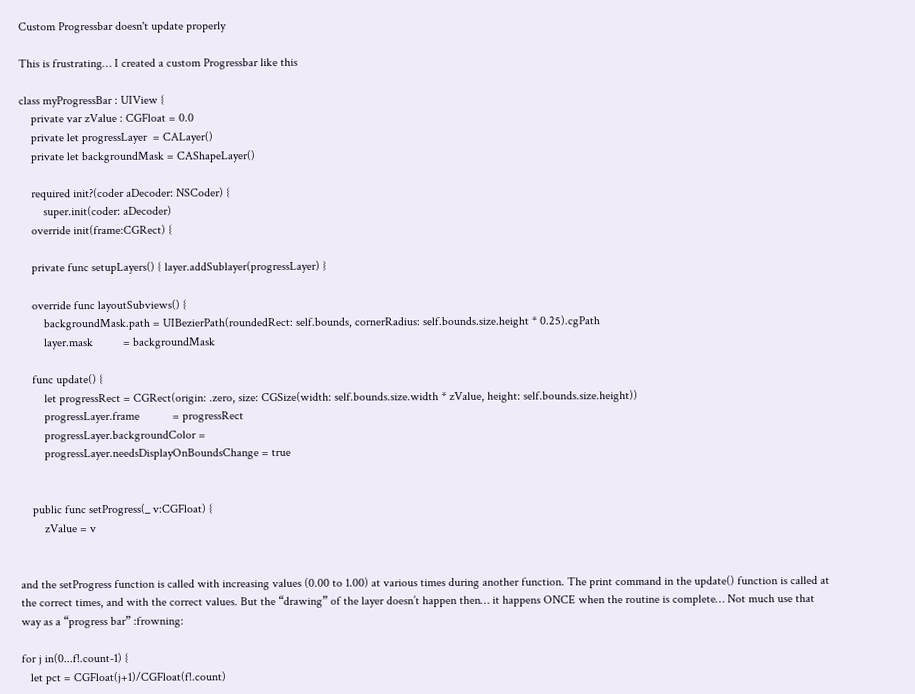Custom Progressbar doesn't update properly

This is frustrating… I created a custom Progressbar like this

class myProgressBar : UIView {
    private var zValue : CGFloat = 0.0
    private let progressLayer  = CALayer()
    private let backgroundMask = CAShapeLayer()

    required init?(coder aDecoder: NSCoder) {
        super.init(coder: aDecoder)
    override init(frame:CGRect) {

    private func setupLayers() { layer.addSublayer(progressLayer) }

    override func layoutSubviews() {
        backgroundMask.path = UIBezierPath(roundedRect: self.bounds, cornerRadius: self.bounds.size.height * 0.25).cgPath
        layer.mask          = backgroundMask

    func update() {
        let progressRect = CGRect(origin: .zero, size: CGSize(width: self.bounds.size.width * zValue, height: self.bounds.size.height))
        progressLayer.frame           = progressRect
        progressLayer.backgroundColor =
        progressLayer.needsDisplayOnBoundsChange = true


    public func setProgress(_ v:CGFloat) {
        zValue = v


and the setProgress function is called with increasing values (0.00 to 1.00) at various times during another function. The print command in the update() function is called at the correct times, and with the correct values. But the “drawing” of the layer doesn’t happen then… it happens ONCE when the routine is complete… Not much use that way as a “progress bar” :frowning:

for j in(0...f!.count-1) {
   let pct = CGFloat(j+1)/CGFloat(f!.count)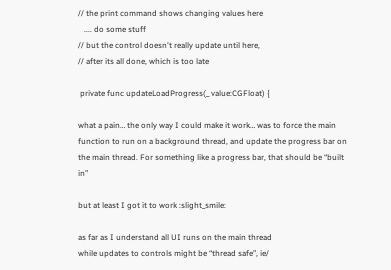// the print command shows changing values here
   .... do some stuff
// but the control doesn't really update until here,
// after its all done, which is too late

 private func updateLoadProgress(_ value:CGFloat) {

what a pain… the only way I could make it work… was to force the main function to run on a background thread, and update the progress bar on the main thread. For something like a progress bar, that should be “built in”

but at least I got it to work :slight_smile:

as far as I understand all UI runs on the main thread
while updates to controls might be “thread safe”, ie/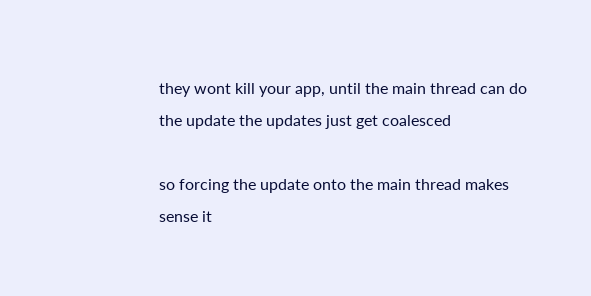they wont kill your app, until the main thread can do the update the updates just get coalesced

so forcing the update onto the main thread makes sense it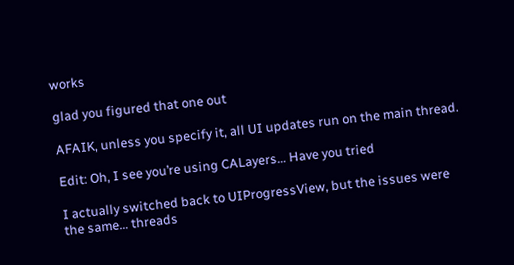works

glad you figured that one out

AFAIK, unless you specify it, all UI updates run on the main thread.

Edit: Oh, I see you’re using CALayers… Have you tried

I actually switched back to UIProgressView, but the issues were the same… threads